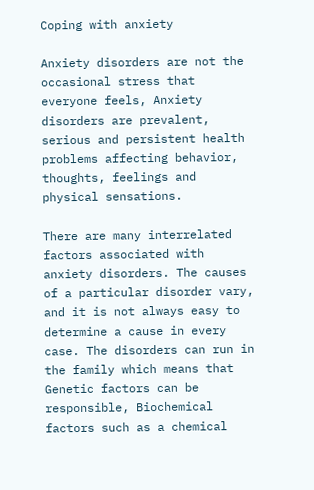Coping with anxiety

Anxiety disorders are not the occasional stress that everyone feels, Anxiety disorders are prevalent, serious and persistent health problems affecting behavior, thoughts, feelings and physical sensations.

There are many interrelated factors associated with anxiety disorders. The causes of a particular disorder vary, and it is not always easy to determine a cause in every case. The disorders can run in the family which means that Genetic factors can be responsible, Biochemical factors such as a chemical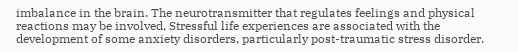imbalance in the brain. The neurotransmitter that regulates feelings and physical reactions may be involved, Stressful life experiences are associated with the development of some anxiety disorders, particularly post-traumatic stress disorder.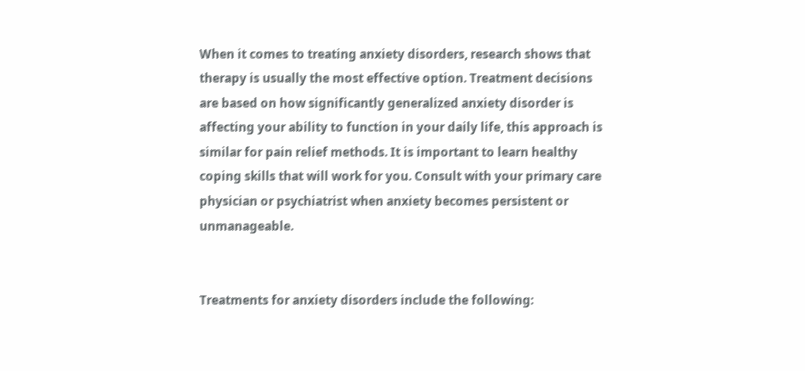When it comes to treating anxiety disorders, research shows that therapy is usually the most effective option. Treatment decisions are based on how significantly generalized anxiety disorder is affecting your ability to function in your daily life, this approach is similar for pain relief methods. It is important to learn healthy coping skills that will work for you. Consult with your primary care physician or psychiatrist when anxiety becomes persistent or unmanageable.


Treatments for anxiety disorders include the following: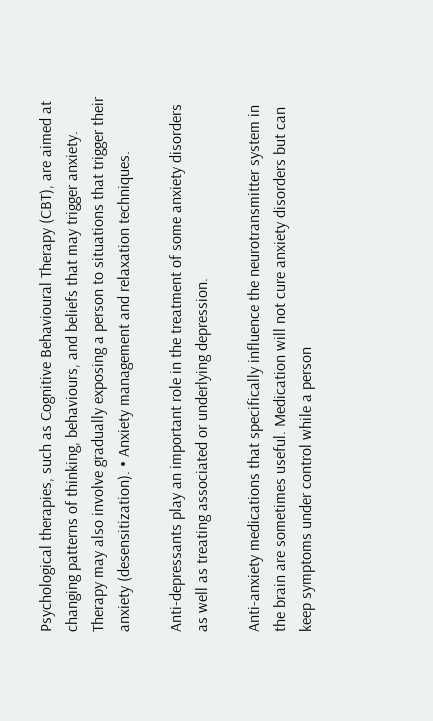Psychological therapies, such as Cognitive Behavioural Therapy (CBT), are aimed at changing patterns of thinking, behaviours, and beliefs that may trigger anxiety. Therapy may also involve gradually exposing a person to situations that trigger their anxiety (desensitization). • Anxiety management and relaxation techniques.

Anti-depressants play an important role in the treatment of some anxiety disorders as well as treating associated or underlying depression.

Anti-anxiety medications that specifically influence the neurotransmitter system in the brain are sometimes useful. Medication will not cure anxiety disorders but can keep symptoms under control while a person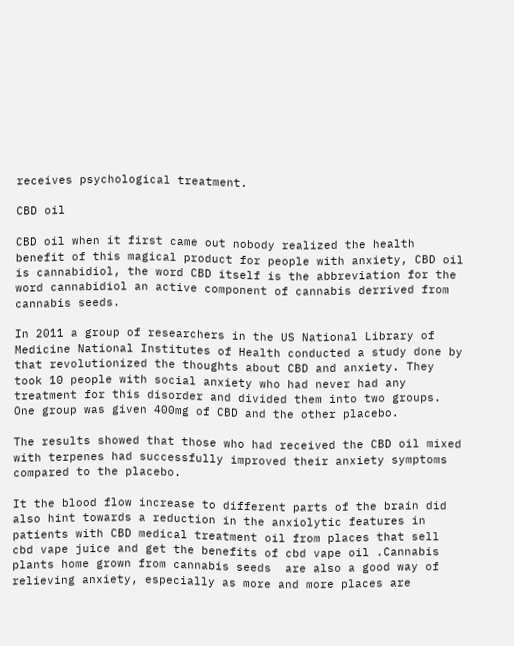receives psychological treatment.

CBD oil

CBD oil when it first came out nobody realized the health benefit of this magical product for people with anxiety, CBD oil is cannabidiol, the word CBD itself is the abbreviation for the word cannabidiol an active component of cannabis derrived from cannabis seeds.

In 2011 a group of researchers in the US National Library of Medicine National Institutes of Health conducted a study done by that revolutionized the thoughts about CBD and anxiety. They took 10 people with social anxiety who had never had any treatment for this disorder and divided them into two groups. One group was given 400mg of CBD and the other placebo.

The results showed that those who had received the CBD oil mixed with terpenes had successfully improved their anxiety symptoms compared to the placebo.

It the blood flow increase to different parts of the brain did also hint towards a reduction in the anxiolytic features in patients with CBD medical treatment oil from places that sell cbd vape juice and get the benefits of cbd vape oil .Cannabis plants home grown from cannabis seeds  are also a good way of relieving anxiety, especially as more and more places are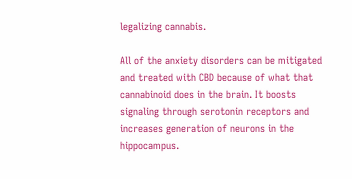legalizing cannabis.

All of the anxiety disorders can be mitigated and treated with CBD because of what that cannabinoid does in the brain. It boosts signaling through serotonin receptors and increases generation of neurons in the hippocampus.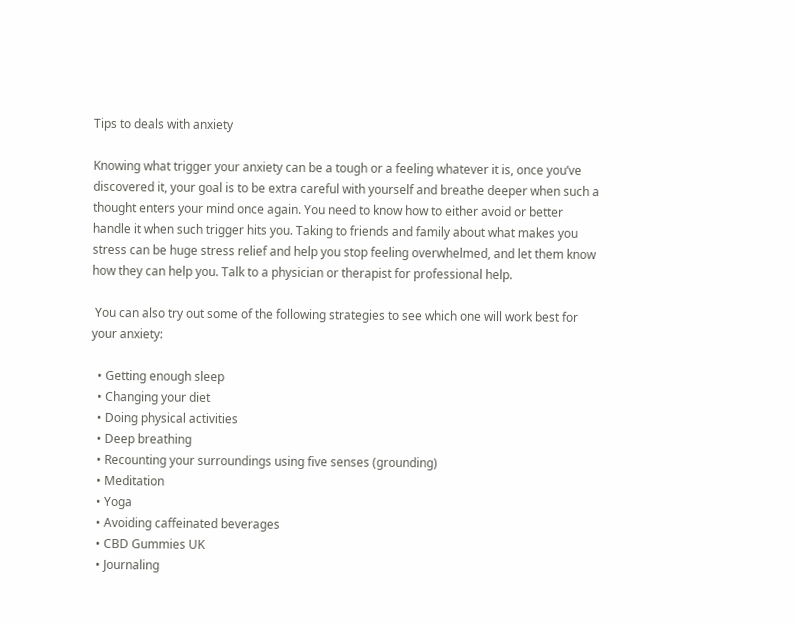Tips to deals with anxiety

Knowing what trigger your anxiety can be a tough or a feeling whatever it is, once you’ve discovered it, your goal is to be extra careful with yourself and breathe deeper when such a thought enters your mind once again. You need to know how to either avoid or better handle it when such trigger hits you. Taking to friends and family about what makes you stress can be huge stress relief and help you stop feeling overwhelmed, and let them know how they can help you. Talk to a physician or therapist for professional help.

 You can also try out some of the following strategies to see which one will work best for your anxiety:

  • Getting enough sleep
  • Changing your diet
  • Doing physical activities
  • Deep breathing
  • Recounting your surroundings using five senses (grounding)
  • Meditation
  • Yoga
  • Avoiding caffeinated beverages
  • CBD Gummies UK
  • Journaling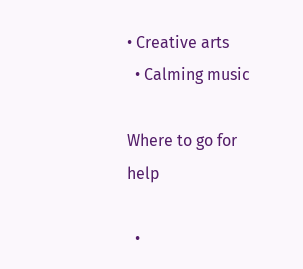• Creative arts
  • Calming music

Where to go for help

  •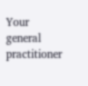Your general practitioner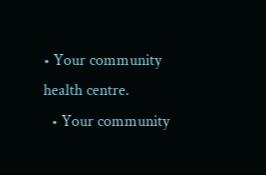• Your community health centre.
  • Your community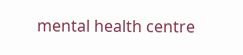mental health centre